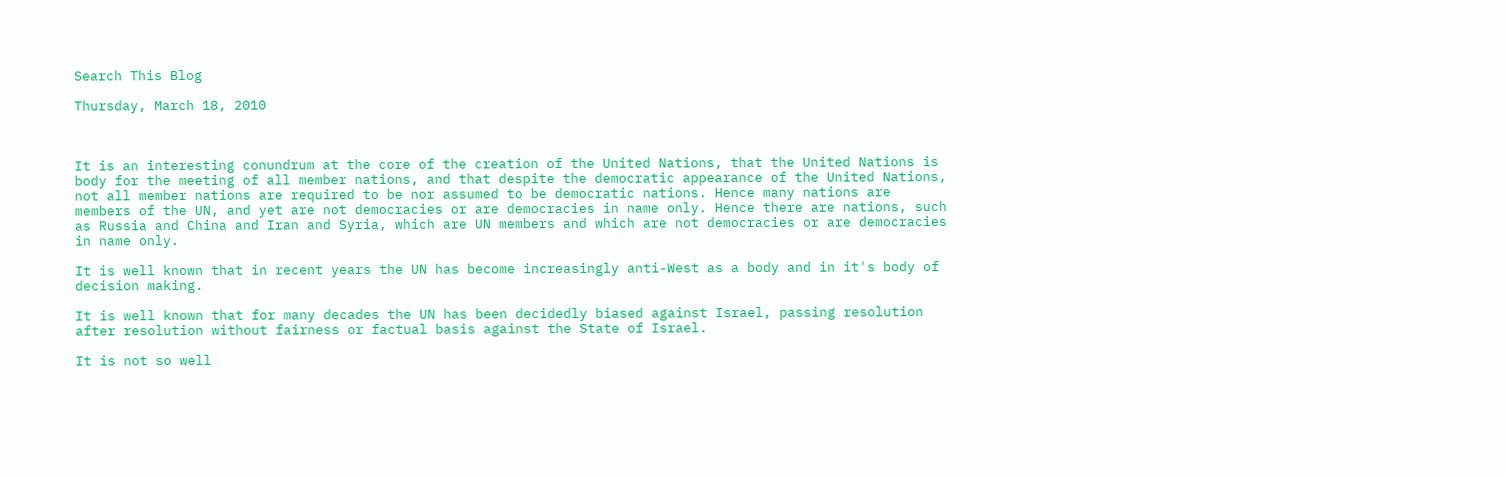Search This Blog

Thursday, March 18, 2010



It is an interesting conundrum at the core of the creation of the United Nations, that the United Nations is body for the meeting of all member nations, and that despite the democratic appearance of the United Nations, not all member nations are required to be nor assumed to be democratic nations. Hence many nations are members of the UN, and yet are not democracies or are democracies in name only. Hence there are nations, such as Russia and China and Iran and Syria, which are UN members and which are not democracies or are democracies in name only.

It is well known that in recent years the UN has become increasingly anti-West as a body and in it's body of decision making.

It is well known that for many decades the UN has been decidedly biased against Israel, passing resolution after resolution without fairness or factual basis against the State of Israel.

It is not so well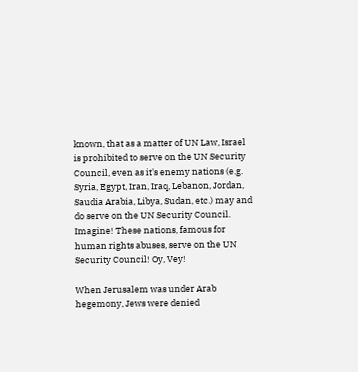known, that as a matter of UN Law, Israel is prohibited to serve on the UN Security Council, even as it's enemy nations (e.g. Syria, Egypt, Iran, Iraq, Lebanon, Jordan, Saudia Arabia, Libya, Sudan, etc.) may and do serve on the UN Security Council. Imagine! These nations, famous for human rights abuses, serve on the UN Security Council! Oy, Vey!

When Jerusalem was under Arab hegemony, Jews were denied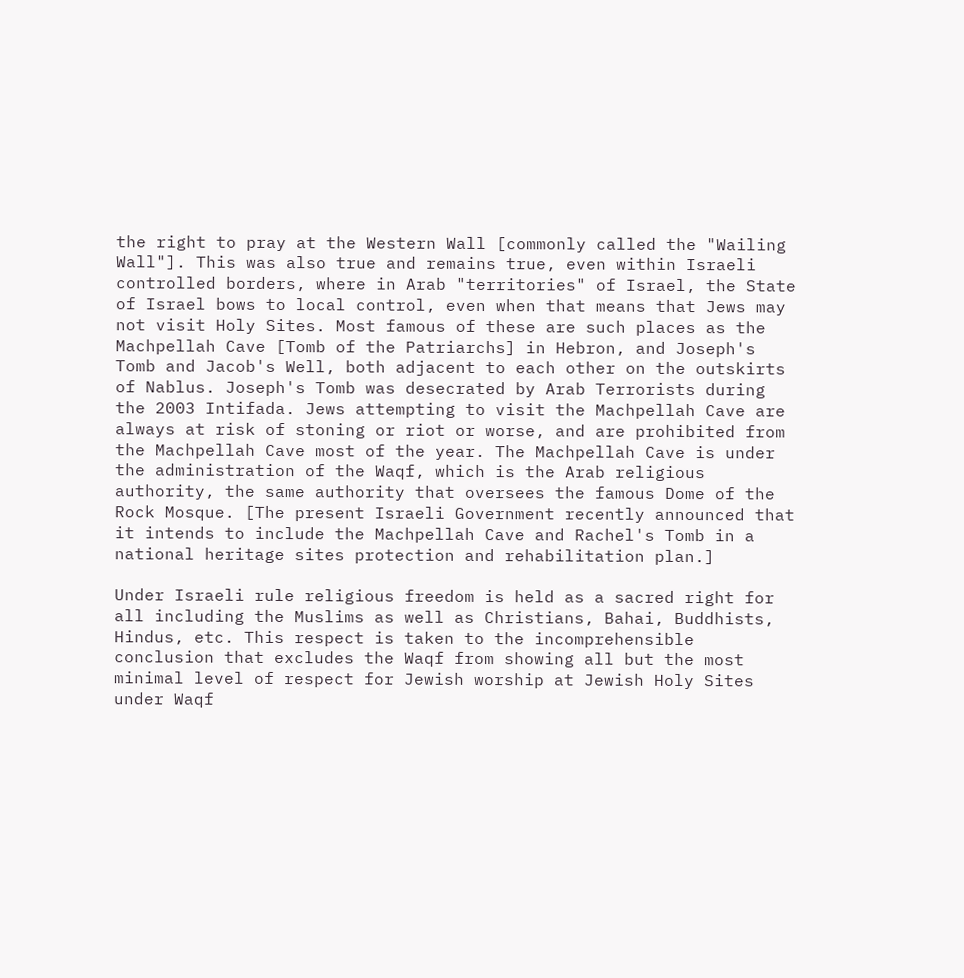the right to pray at the Western Wall [commonly called the "Wailing Wall"]. This was also true and remains true, even within Israeli controlled borders, where in Arab "territories" of Israel, the State of Israel bows to local control, even when that means that Jews may not visit Holy Sites. Most famous of these are such places as the Machpellah Cave [Tomb of the Patriarchs] in Hebron, and Joseph's Tomb and Jacob's Well, both adjacent to each other on the outskirts of Nablus. Joseph's Tomb was desecrated by Arab Terrorists during the 2003 Intifada. Jews attempting to visit the Machpellah Cave are always at risk of stoning or riot or worse, and are prohibited from the Machpellah Cave most of the year. The Machpellah Cave is under the administration of the Waqf, which is the Arab religious authority, the same authority that oversees the famous Dome of the Rock Mosque. [The present Israeli Government recently announced that it intends to include the Machpellah Cave and Rachel's Tomb in a national heritage sites protection and rehabilitation plan.]

Under Israeli rule religious freedom is held as a sacred right for all including the Muslims as well as Christians, Bahai, Buddhists, Hindus, etc. This respect is taken to the incomprehensible conclusion that excludes the Waqf from showing all but the most minimal level of respect for Jewish worship at Jewish Holy Sites under Waqf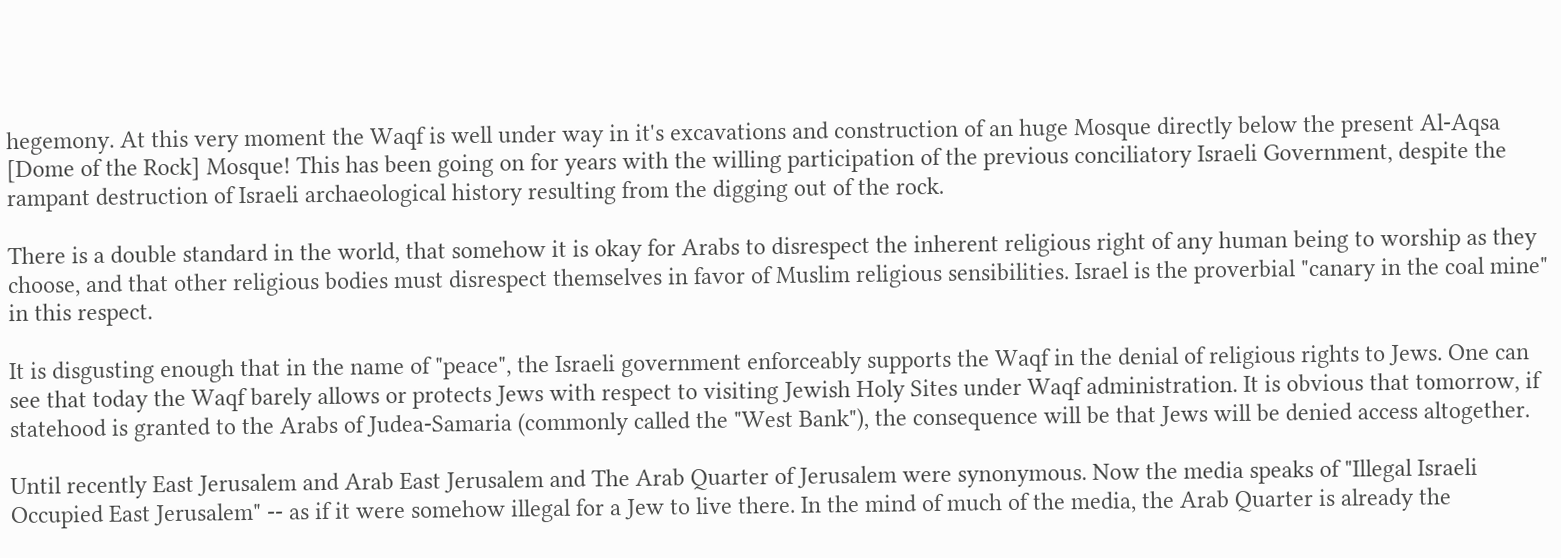hegemony. At this very moment the Waqf is well under way in it's excavations and construction of an huge Mosque directly below the present Al-Aqsa [Dome of the Rock] Mosque! This has been going on for years with the willing participation of the previous conciliatory Israeli Government, despite the rampant destruction of Israeli archaeological history resulting from the digging out of the rock.

There is a double standard in the world, that somehow it is okay for Arabs to disrespect the inherent religious right of any human being to worship as they choose, and that other religious bodies must disrespect themselves in favor of Muslim religious sensibilities. Israel is the proverbial "canary in the coal mine" in this respect.

It is disgusting enough that in the name of "peace", the Israeli government enforceably supports the Waqf in the denial of religious rights to Jews. One can see that today the Waqf barely allows or protects Jews with respect to visiting Jewish Holy Sites under Waqf administration. It is obvious that tomorrow, if statehood is granted to the Arabs of Judea-Samaria (commonly called the "West Bank"), the consequence will be that Jews will be denied access altogether.

Until recently East Jerusalem and Arab East Jerusalem and The Arab Quarter of Jerusalem were synonymous. Now the media speaks of "Illegal Israeli Occupied East Jerusalem" -- as if it were somehow illegal for a Jew to live there. In the mind of much of the media, the Arab Quarter is already the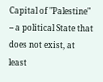Capital of "Palestine" -- a political State that does not exist, at least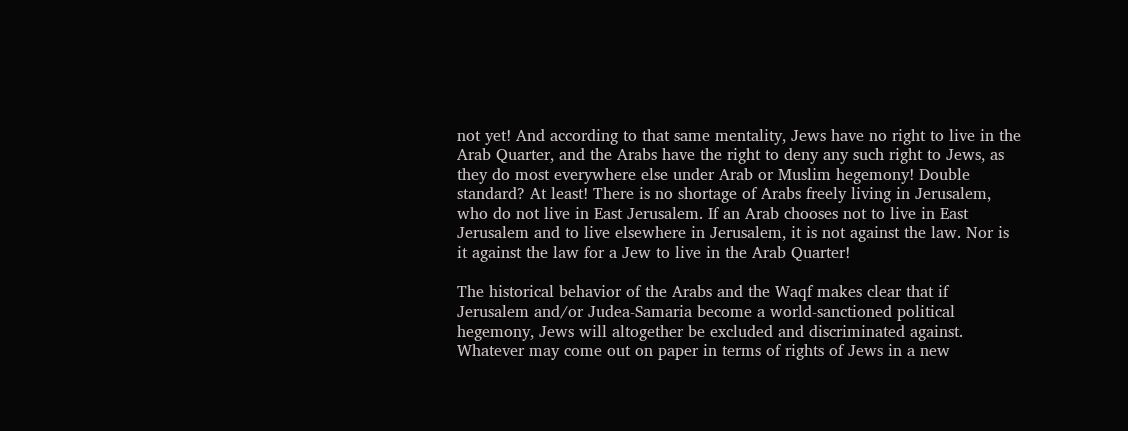not yet! And according to that same mentality, Jews have no right to live in the Arab Quarter, and the Arabs have the right to deny any such right to Jews, as they do most everywhere else under Arab or Muslim hegemony! Double standard? At least! There is no shortage of Arabs freely living in Jerusalem, who do not live in East Jerusalem. If an Arab chooses not to live in East Jerusalem and to live elsewhere in Jerusalem, it is not against the law. Nor is it against the law for a Jew to live in the Arab Quarter!

The historical behavior of the Arabs and the Waqf makes clear that if Jerusalem and/or Judea-Samaria become a world-sanctioned political hegemony, Jews will altogether be excluded and discriminated against. Whatever may come out on paper in terms of rights of Jews in a new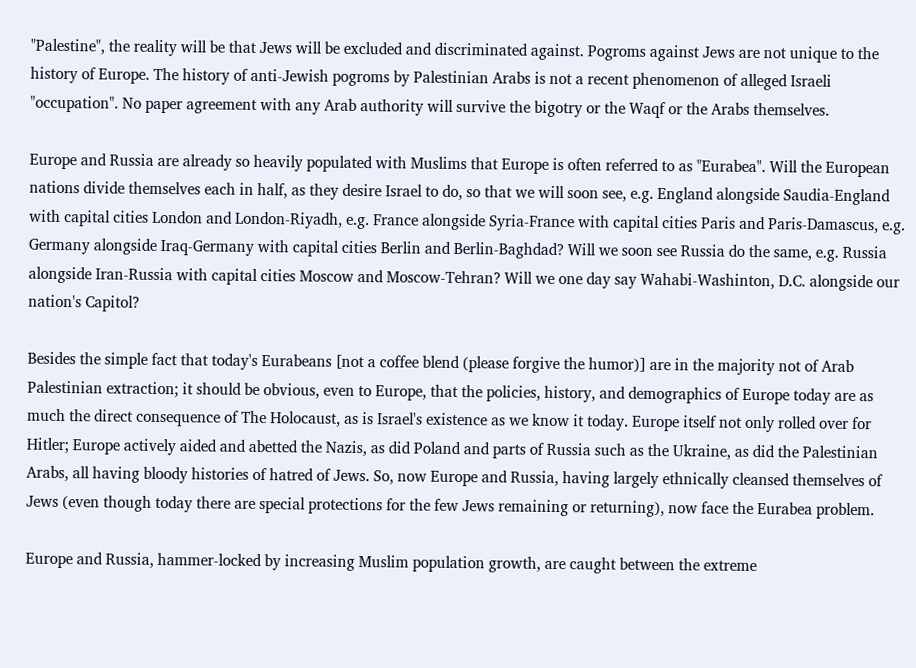"Palestine", the reality will be that Jews will be excluded and discriminated against. Pogroms against Jews are not unique to the history of Europe. The history of anti-Jewish pogroms by Palestinian Arabs is not a recent phenomenon of alleged Israeli "occupation". No paper agreement with any Arab authority will survive the bigotry or the Waqf or the Arabs themselves.

Europe and Russia are already so heavily populated with Muslims that Europe is often referred to as "Eurabea". Will the European nations divide themselves each in half, as they desire Israel to do, so that we will soon see, e.g. England alongside Saudia-England with capital cities London and London-Riyadh, e.g. France alongside Syria-France with capital cities Paris and Paris-Damascus, e.g. Germany alongside Iraq-Germany with capital cities Berlin and Berlin-Baghdad? Will we soon see Russia do the same, e.g. Russia alongside Iran-Russia with capital cities Moscow and Moscow-Tehran? Will we one day say Wahabi-Washinton, D.C. alongside our nation's Capitol?

Besides the simple fact that today's Eurabeans [not a coffee blend (please forgive the humor)] are in the majority not of Arab Palestinian extraction; it should be obvious, even to Europe, that the policies, history, and demographics of Europe today are as much the direct consequence of The Holocaust, as is Israel's existence as we know it today. Europe itself not only rolled over for Hitler; Europe actively aided and abetted the Nazis, as did Poland and parts of Russia such as the Ukraine, as did the Palestinian Arabs, all having bloody histories of hatred of Jews. So, now Europe and Russia, having largely ethnically cleansed themselves of Jews (even though today there are special protections for the few Jews remaining or returning), now face the Eurabea problem.

Europe and Russia, hammer-locked by increasing Muslim population growth, are caught between the extreme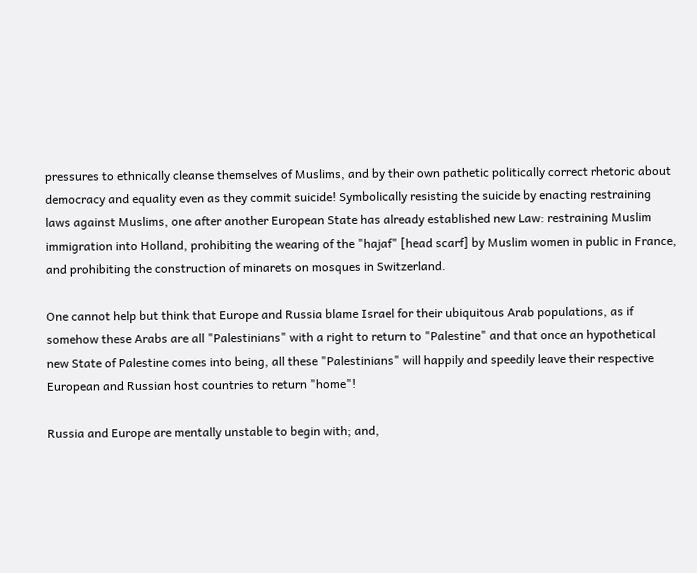pressures to ethnically cleanse themselves of Muslims, and by their own pathetic politically correct rhetoric about democracy and equality even as they commit suicide! Symbolically resisting the suicide by enacting restraining laws against Muslims, one after another European State has already established new Law: restraining Muslim immigration into Holland, prohibiting the wearing of the "hajaf" [head scarf] by Muslim women in public in France, and prohibiting the construction of minarets on mosques in Switzerland.

One cannot help but think that Europe and Russia blame Israel for their ubiquitous Arab populations, as if somehow these Arabs are all "Palestinians" with a right to return to "Palestine" and that once an hypothetical new State of Palestine comes into being, all these "Palestinians" will happily and speedily leave their respective European and Russian host countries to return "home"!

Russia and Europe are mentally unstable to begin with; and,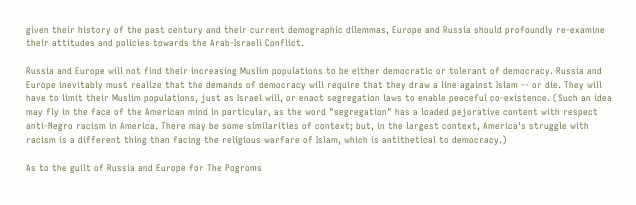given their history of the past century and their current demographic dilemmas, Europe and Russia should profoundly re-examine their attitudes and policies towards the Arab-Israeli Conflict.

Russia and Europe will not find their increasing Muslim populations to be either democratic or tolerant of democracy. Russia and Europe inevitably must realize that the demands of democracy will require that they draw a line against Islam -- or die. They will have to limit their Muslim populations, just as Israel will, or enact segregation laws to enable peaceful co-existence. (Such an idea may fly in the face of the American mind in particular, as the word "segregation" has a loaded pejorative content with respect anti-Negro racism in America. There may be some similarities of context; but, in the largest context, America's struggle with racism is a different thing than facing the religious warfare of Islam, which is antithetical to democracy.)

As to the guilt of Russia and Europe for The Pogroms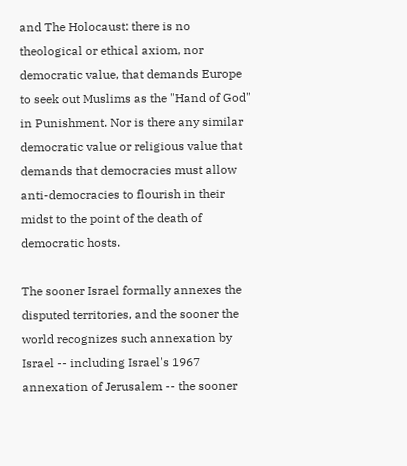and The Holocaust: there is no theological or ethical axiom, nor democratic value, that demands Europe to seek out Muslims as the "Hand of God" in Punishment. Nor is there any similar democratic value or religious value that demands that democracies must allow anti-democracies to flourish in their midst to the point of the death of democratic hosts.

The sooner Israel formally annexes the disputed territories, and the sooner the world recognizes such annexation by Israel -- including Israel's 1967 annexation of Jerusalem -- the sooner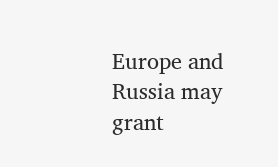Europe and Russia may grant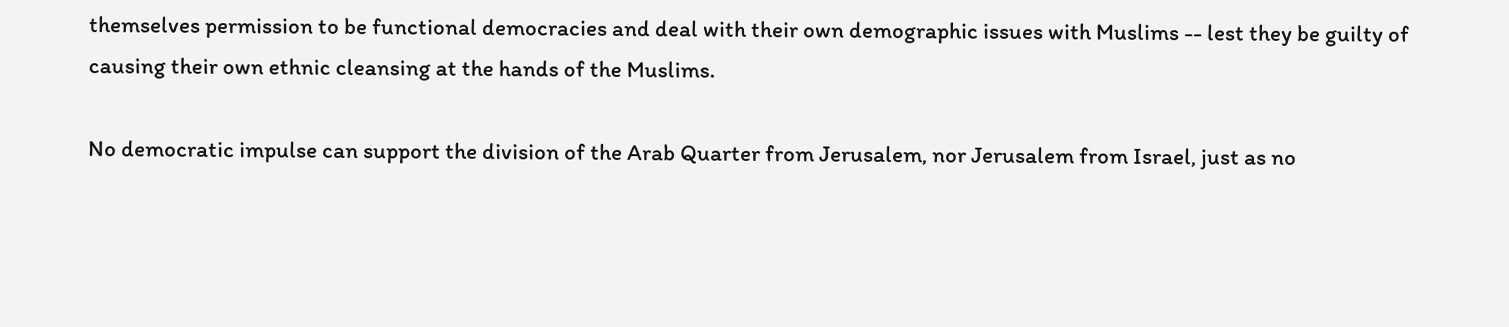themselves permission to be functional democracies and deal with their own demographic issues with Muslims -- lest they be guilty of causing their own ethnic cleansing at the hands of the Muslims.

No democratic impulse can support the division of the Arab Quarter from Jerusalem, nor Jerusalem from Israel, just as no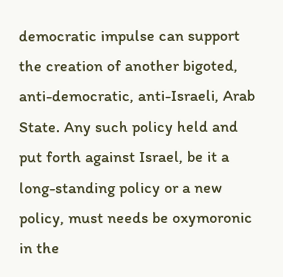democratic impulse can support the creation of another bigoted, anti-democratic, anti-Israeli, Arab State. Any such policy held and put forth against Israel, be it a long-standing policy or a new policy, must needs be oxymoronic in the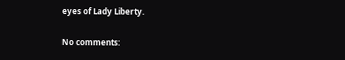eyes of Lady Liberty.

No comments: